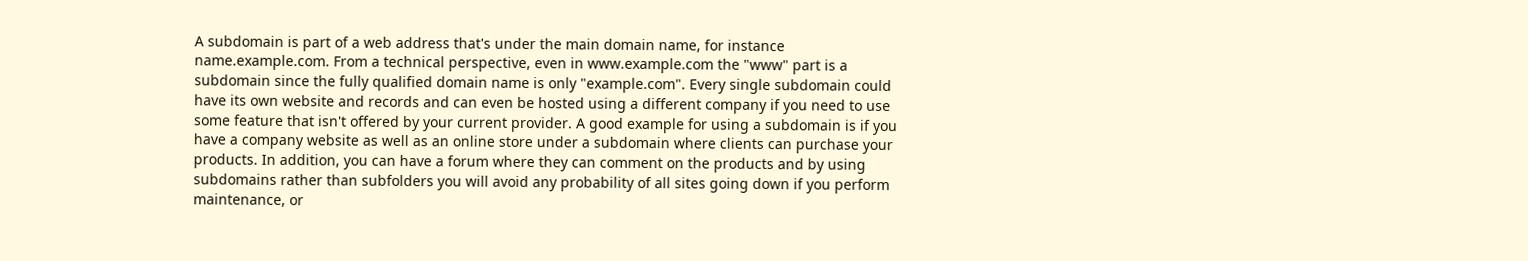A subdomain is part of a web address that's under the main domain name, for instance name.example.com. From a technical perspective, even in www.example.com the "www" part is a subdomain since the fully qualified domain name is only "example.com". Every single subdomain could have its own website and records and can even be hosted using a different company if you need to use some feature that isn't offered by your current provider. A good example for using a subdomain is if you have a company website as well as an online store under a subdomain where clients can purchase your products. In addition, you can have a forum where they can comment on the products and by using subdomains rather than subfolders you will avoid any probability of all sites going down if you perform maintenance, or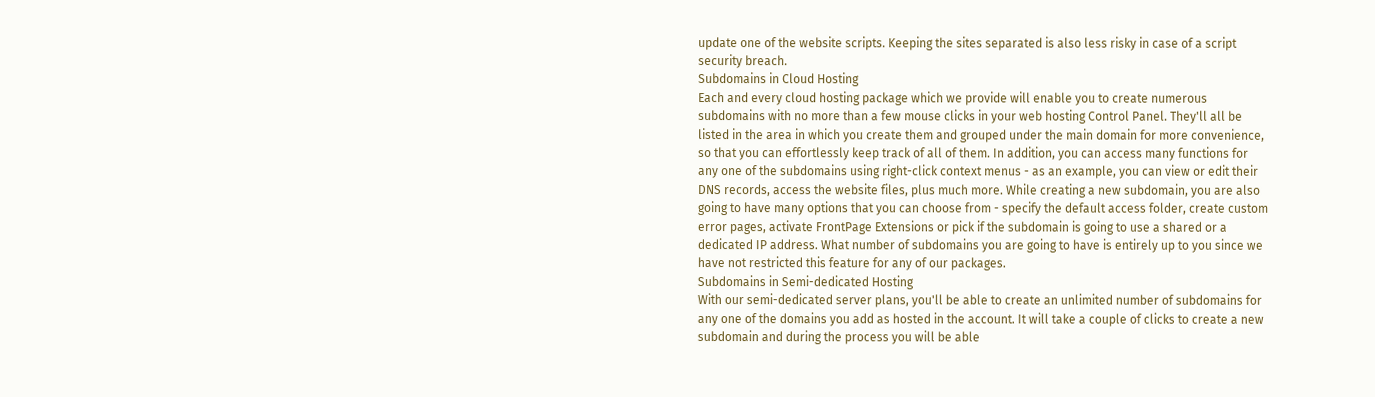update one of the website scripts. Keeping the sites separated is also less risky in case of a script security breach.
Subdomains in Cloud Hosting
Each and every cloud hosting package which we provide will enable you to create numerous subdomains with no more than a few mouse clicks in your web hosting Control Panel. They'll all be listed in the area in which you create them and grouped under the main domain for more convenience, so that you can effortlessly keep track of all of them. In addition, you can access many functions for any one of the subdomains using right-click context menus - as an example, you can view or edit their DNS records, access the website files, plus much more. While creating a new subdomain, you are also going to have many options that you can choose from - specify the default access folder, create custom error pages, activate FrontPage Extensions or pick if the subdomain is going to use a shared or a dedicated IP address. What number of subdomains you are going to have is entirely up to you since we have not restricted this feature for any of our packages.
Subdomains in Semi-dedicated Hosting
With our semi-dedicated server plans, you'll be able to create an unlimited number of subdomains for any one of the domains you add as hosted in the account. It will take a couple of clicks to create a new subdomain and during the process you will be able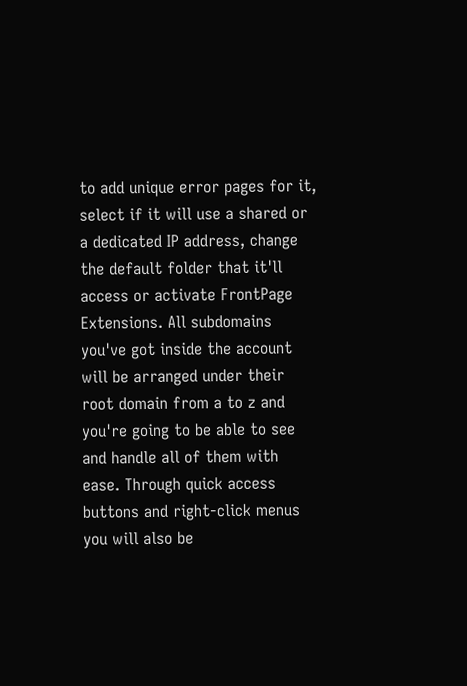to add unique error pages for it, select if it will use a shared or a dedicated IP address, change the default folder that it'll access or activate FrontPage Extensions. All subdomains you've got inside the account will be arranged under their root domain from a to z and you're going to be able to see and handle all of them with ease. Through quick access buttons and right-click menus you will also be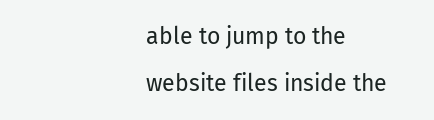able to jump to the website files inside the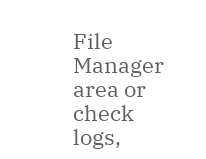File Manager area or check logs,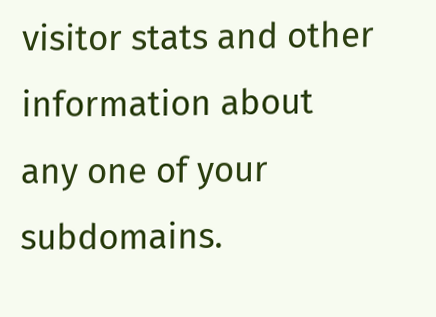visitor stats and other information about any one of your subdomains.